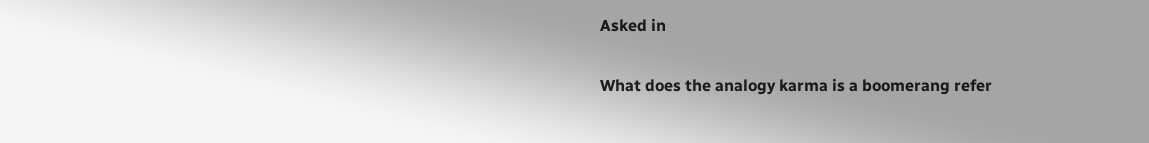Asked in

What does the analogy karma is a boomerang refer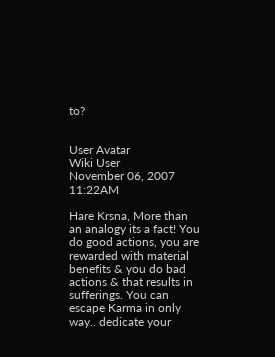to?


User Avatar
Wiki User
November 06, 2007 11:22AM

Hare Krsna, More than an analogy its a fact! You do good actions, you are rewarded with material benefits & you do bad actions & that results in sufferings. You can escape Karma in only way.. dedicate your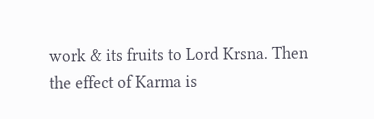work & its fruits to Lord Krsna. Then the effect of Karma is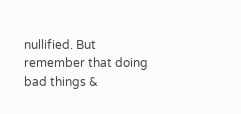nullified. But remember that doing bad things &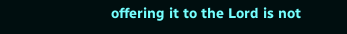offering it to the Lord is not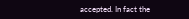accepted. In fact the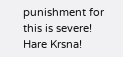punishment for this is severe! Hare Krsna!